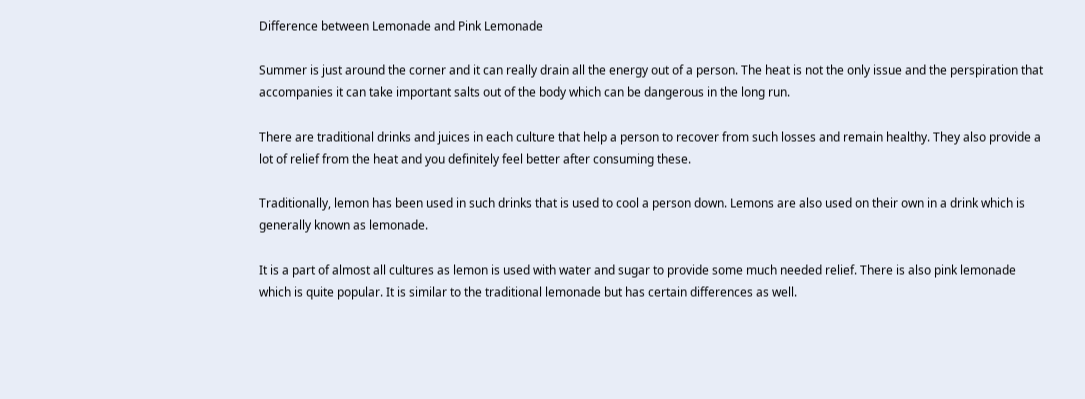Difference between Lemonade and Pink Lemonade

Summer is just around the corner and it can really drain all the energy out of a person. The heat is not the only issue and the perspiration that accompanies it can take important salts out of the body which can be dangerous in the long run.

There are traditional drinks and juices in each culture that help a person to recover from such losses and remain healthy. They also provide a lot of relief from the heat and you definitely feel better after consuming these.

Traditionally, lemon has been used in such drinks that is used to cool a person down. Lemons are also used on their own in a drink which is generally known as lemonade.

It is a part of almost all cultures as lemon is used with water and sugar to provide some much needed relief. There is also pink lemonade which is quite popular. It is similar to the traditional lemonade but has certain differences as well.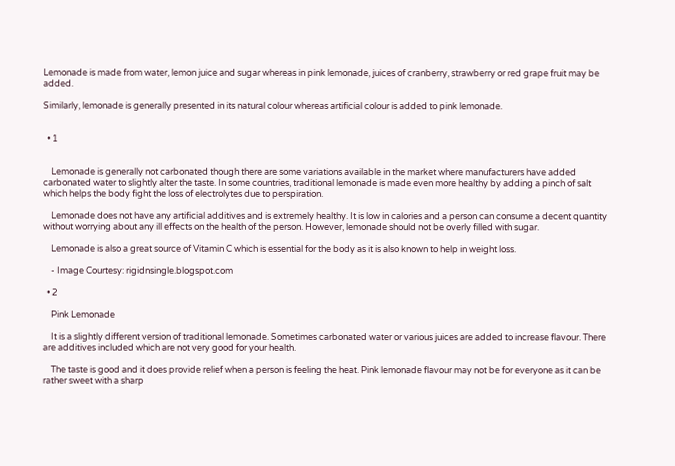Lemonade is made from water, lemon juice and sugar whereas in pink lemonade, juices of cranberry, strawberry or red grape fruit may be added.

Similarly, lemonade is generally presented in its natural colour whereas artificial colour is added to pink lemonade.


  • 1


    Lemonade is generally not carbonated though there are some variations available in the market where manufacturers have added carbonated water to slightly alter the taste. In some countries, traditional lemonade is made even more healthy by adding a pinch of salt which helps the body fight the loss of electrolytes due to perspiration.

    Lemonade does not have any artificial additives and is extremely healthy. It is low in calories and a person can consume a decent quantity without worrying about any ill effects on the health of the person. However, lemonade should not be overly filled with sugar.

    Lemonade is also a great source of Vitamin C which is essential for the body as it is also known to help in weight loss.

    - Image Courtesy: rigidnsingle.blogspot.com

  • 2

    Pink Lemonade

    It is a slightly different version of traditional lemonade. Sometimes carbonated water or various juices are added to increase flavour. There are additives included which are not very good for your health.

    The taste is good and it does provide relief when a person is feeling the heat. Pink lemonade flavour may not be for everyone as it can be rather sweet with a sharp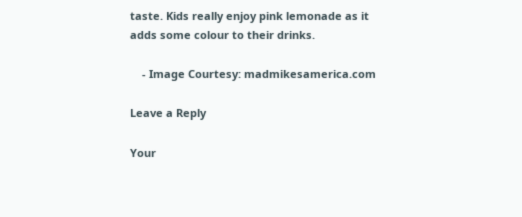taste. Kids really enjoy pink lemonade as it adds some colour to their drinks.

    - Image Courtesy: madmikesamerica.com

Leave a Reply

Your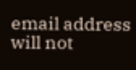email address will not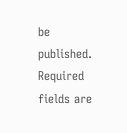be published. Required fields are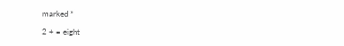marked *

2 + = eight